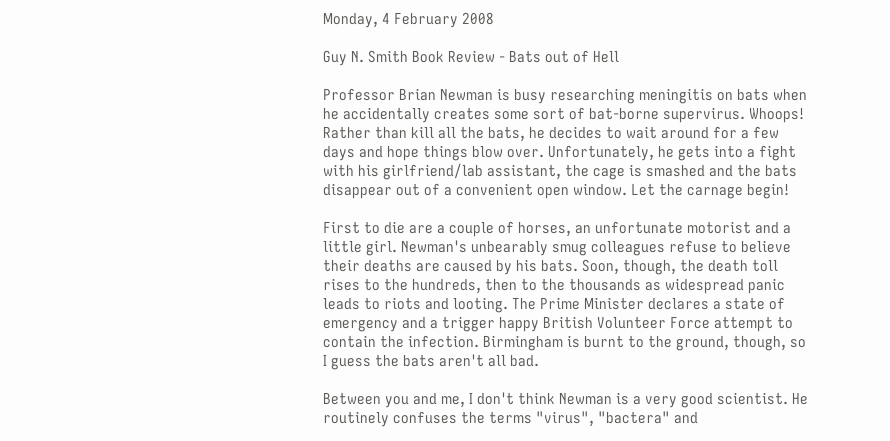Monday, 4 February 2008

Guy N. Smith Book Review - Bats out of Hell

Professor Brian Newman is busy researching meningitis on bats when he accidentally creates some sort of bat-borne supervirus. Whoops! Rather than kill all the bats, he decides to wait around for a few days and hope things blow over. Unfortunately, he gets into a fight with his girlfriend/lab assistant, the cage is smashed and the bats disappear out of a convenient open window. Let the carnage begin!

First to die are a couple of horses, an unfortunate motorist and a little girl. Newman's unbearably smug colleagues refuse to believe their deaths are caused by his bats. Soon, though, the death toll rises to the hundreds, then to the thousands as widespread panic leads to riots and looting. The Prime Minister declares a state of emergency and a trigger happy British Volunteer Force attempt to contain the infection. Birmingham is burnt to the ground, though, so I guess the bats aren't all bad.

Between you and me, I don't think Newman is a very good scientist. He routinely confuses the terms "virus", "bactera" and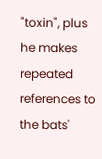"toxin", plus he makes repeated references to the bats'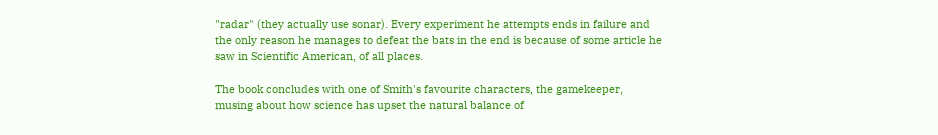"radar" (they actually use sonar). Every experiment he attempts ends in failure and the only reason he manages to defeat the bats in the end is because of some article he saw in Scientific American, of all places.

The book concludes with one of Smith's favourite characters, the gamekeeper, musing about how science has upset the natural balance of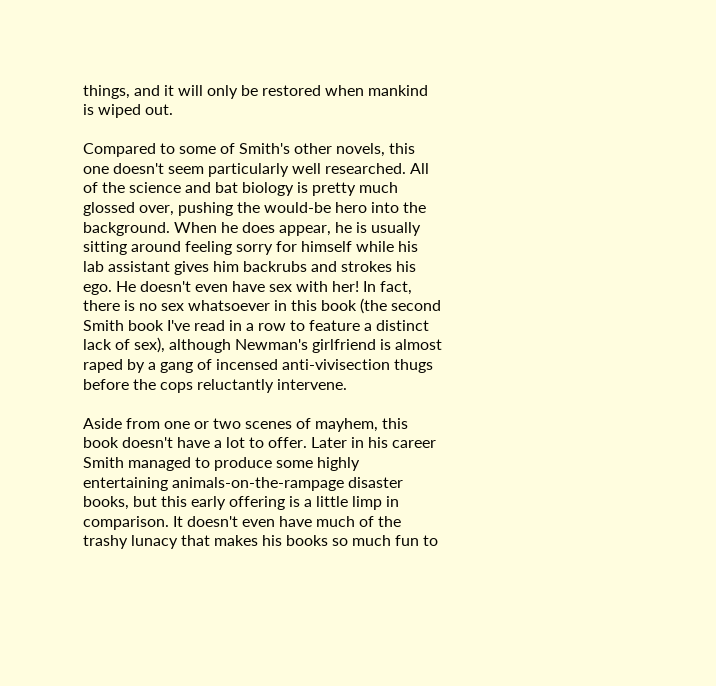things, and it will only be restored when mankind is wiped out.

Compared to some of Smith's other novels, this one doesn't seem particularly well researched. All of the science and bat biology is pretty much glossed over, pushing the would-be hero into the background. When he does appear, he is usually sitting around feeling sorry for himself while his lab assistant gives him backrubs and strokes his ego. He doesn't even have sex with her! In fact, there is no sex whatsoever in this book (the second Smith book I've read in a row to feature a distinct lack of sex), although Newman's girlfriend is almost raped by a gang of incensed anti-vivisection thugs before the cops reluctantly intervene.

Aside from one or two scenes of mayhem, this book doesn't have a lot to offer. Later in his career Smith managed to produce some highly entertaining animals-on-the-rampage disaster books, but this early offering is a little limp in comparison. It doesn't even have much of the trashy lunacy that makes his books so much fun to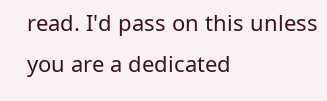read. I'd pass on this unless you are a dedicated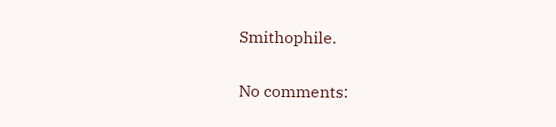Smithophile.

No comments: